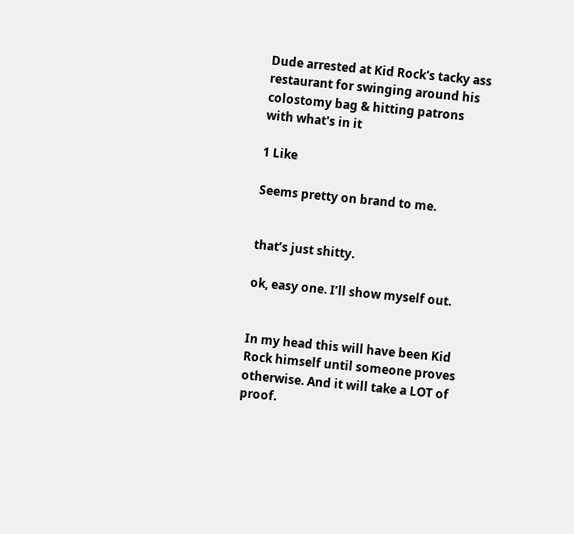Dude arrested at Kid Rock's tacky ass restaurant for swinging around his colostomy bag & hitting patrons with what's in it

1 Like

Seems pretty on brand to me.


that’s just shitty.

ok, easy one. I’ll show myself out.


In my head this will have been Kid Rock himself until someone proves otherwise. And it will take a LOT of proof.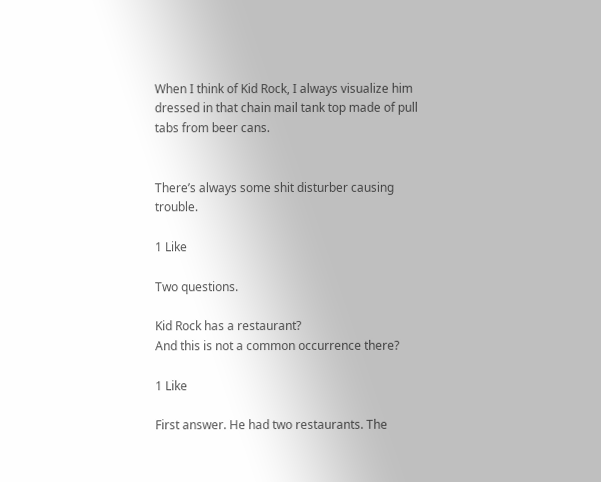When I think of Kid Rock, I always visualize him dressed in that chain mail tank top made of pull tabs from beer cans.


There’s always some shit disturber causing trouble.

1 Like

Two questions.

Kid Rock has a restaurant?
And this is not a common occurrence there?

1 Like

First answer. He had two restaurants. The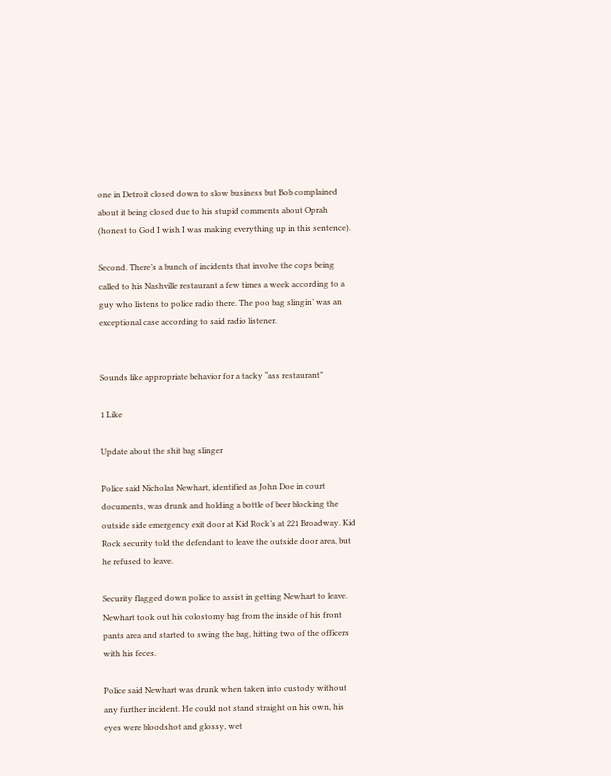one in Detroit closed down to slow business but Bob complained about it being closed due to his stupid comments about Oprah (honest to God I wish I was making everything up in this sentence).

Second. There’s a bunch of incidents that involve the cops being called to his Nashville restaurant a few times a week according to a guy who listens to police radio there. The poo bag slingin’ was an exceptional case according to said radio listener.


Sounds like appropriate behavior for a tacky “ass restaurant”

1 Like

Update about the shit bag slinger

Police said Nicholas Newhart, identified as John Doe in court documents, was drunk and holding a bottle of beer blocking the outside side emergency exit door at Kid Rock’s at 221 Broadway. Kid Rock security told the defendant to leave the outside door area, but he refused to leave.

Security flagged down police to assist in getting Newhart to leave. Newhart took out his colostomy bag from the inside of his front pants area and started to swing the bag, hitting two of the officers with his feces.

Police said Newhart was drunk when taken into custody without any further incident. He could not stand straight on his own, his eyes were bloodshot and glossy, wet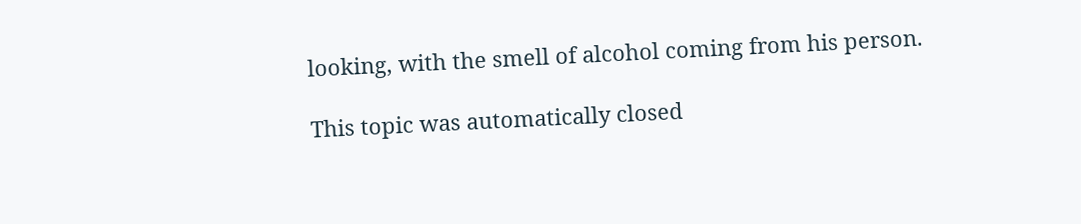looking, with the smell of alcohol coming from his person.

This topic was automatically closed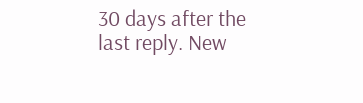30 days after the last reply. New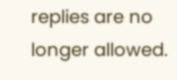replies are no longer allowed.